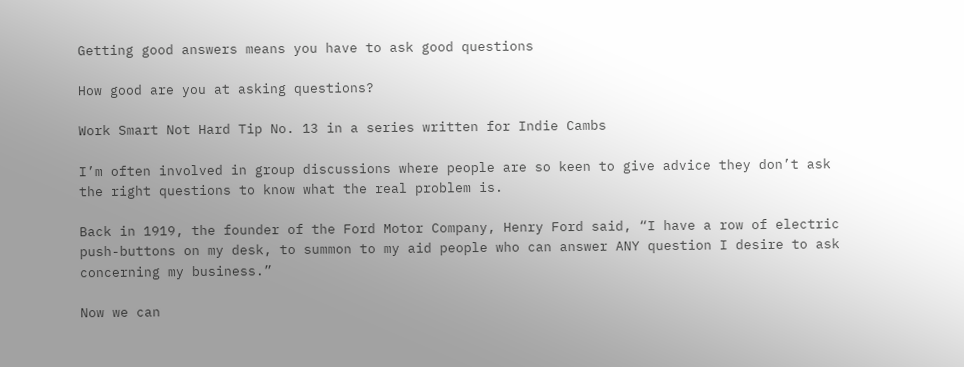Getting good answers means you have to ask good questions

How good are you at asking questions?

Work Smart Not Hard Tip No. 13 in a series written for Indie Cambs

I’m often involved in group discussions where people are so keen to give advice they don’t ask the right questions to know what the real problem is.

Back in 1919, the founder of the Ford Motor Company, Henry Ford said, “I have a row of electric push-buttons on my desk, to summon to my aid people who can answer ANY question I desire to ask concerning my business.”

Now we can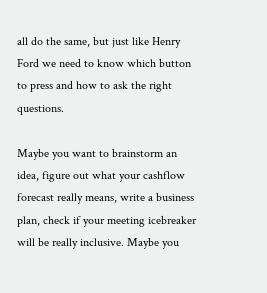all do the same, but just like Henry Ford we need to know which button to press and how to ask the right questions.

Maybe you want to brainstorm an idea, figure out what your cashflow forecast really means, write a business plan, check if your meeting icebreaker will be really inclusive. Maybe you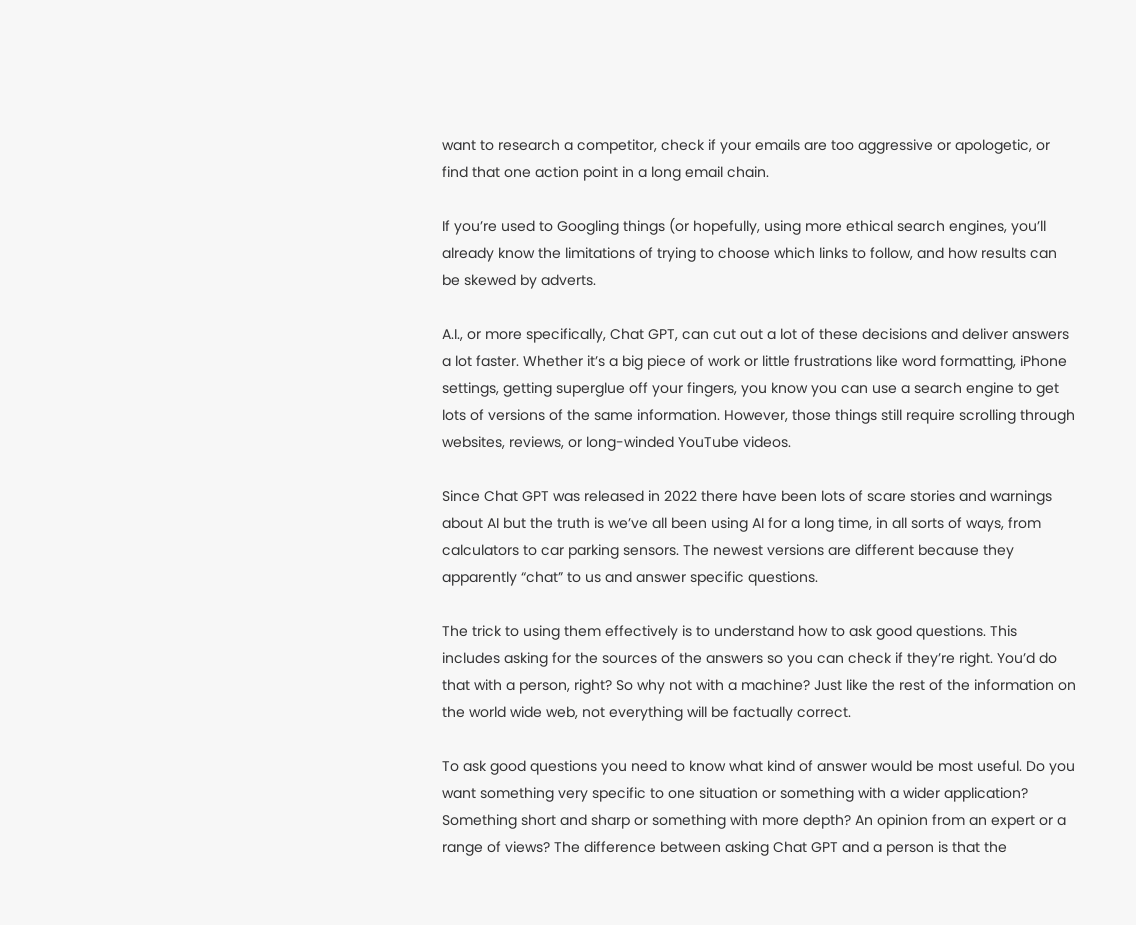want to research a competitor, check if your emails are too aggressive or apologetic, or find that one action point in a long email chain.

If you’re used to Googling things (or hopefully, using more ethical search engines, you’ll already know the limitations of trying to choose which links to follow, and how results can be skewed by adverts.

A.I., or more specifically, Chat GPT, can cut out a lot of these decisions and deliver answers a lot faster. Whether it’s a big piece of work or little frustrations like word formatting, iPhone settings, getting superglue off your fingers, you know you can use a search engine to get lots of versions of the same information. However, those things still require scrolling through websites, reviews, or long-winded YouTube videos.

Since Chat GPT was released in 2022 there have been lots of scare stories and warnings about AI but the truth is we’ve all been using AI for a long time, in all sorts of ways, from calculators to car parking sensors. The newest versions are different because they apparently “chat” to us and answer specific questions.

The trick to using them effectively is to understand how to ask good questions. This includes asking for the sources of the answers so you can check if they’re right. You’d do that with a person, right? So why not with a machine? Just like the rest of the information on the world wide web, not everything will be factually correct.

To ask good questions you need to know what kind of answer would be most useful. Do you want something very specific to one situation or something with a wider application? Something short and sharp or something with more depth? An opinion from an expert or a range of views? The difference between asking Chat GPT and a person is that the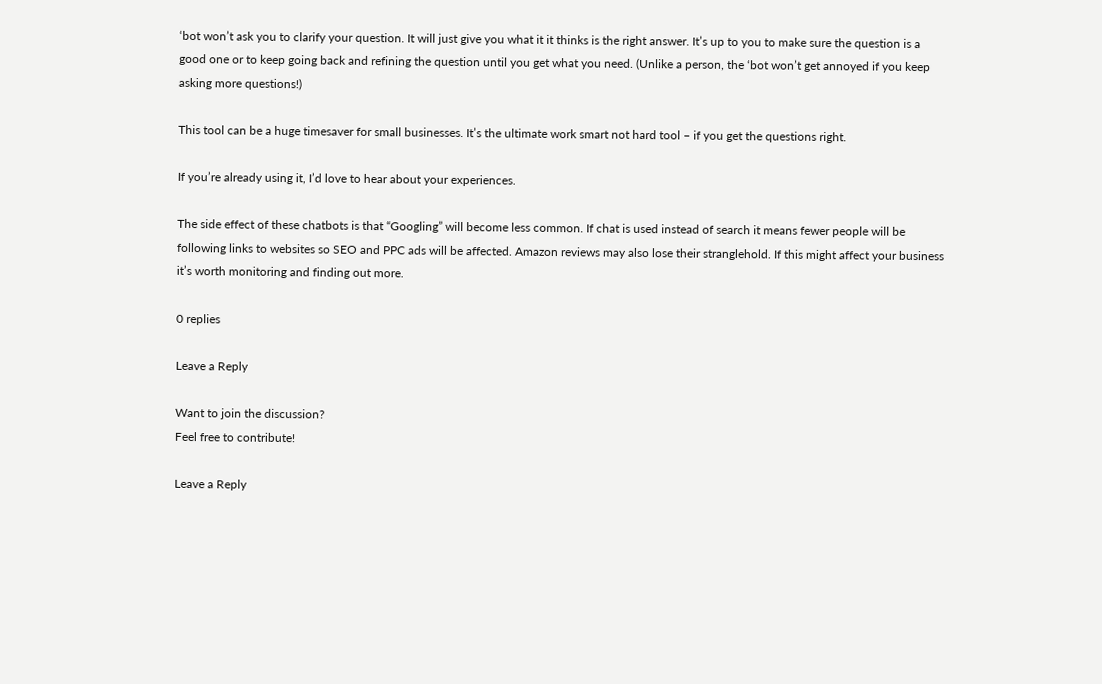‘bot won’t ask you to clarify your question. It will just give you what it it thinks is the right answer. It’s up to you to make sure the question is a good one or to keep going back and refining the question until you get what you need. (Unlike a person, the ‘bot won’t get annoyed if you keep asking more questions!)

This tool can be a huge timesaver for small businesses. It’s the ultimate work smart not hard tool – if you get the questions right.

If you’re already using it, I’d love to hear about your experiences.

The side effect of these chatbots is that “Googling” will become less common. If chat is used instead of search it means fewer people will be following links to websites so SEO and PPC ads will be affected. Amazon reviews may also lose their stranglehold. If this might affect your business it’s worth monitoring and finding out more.

0 replies

Leave a Reply

Want to join the discussion?
Feel free to contribute!

Leave a Reply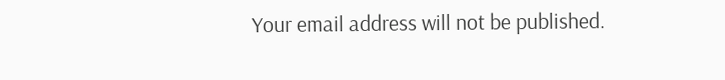Your email address will not be published.